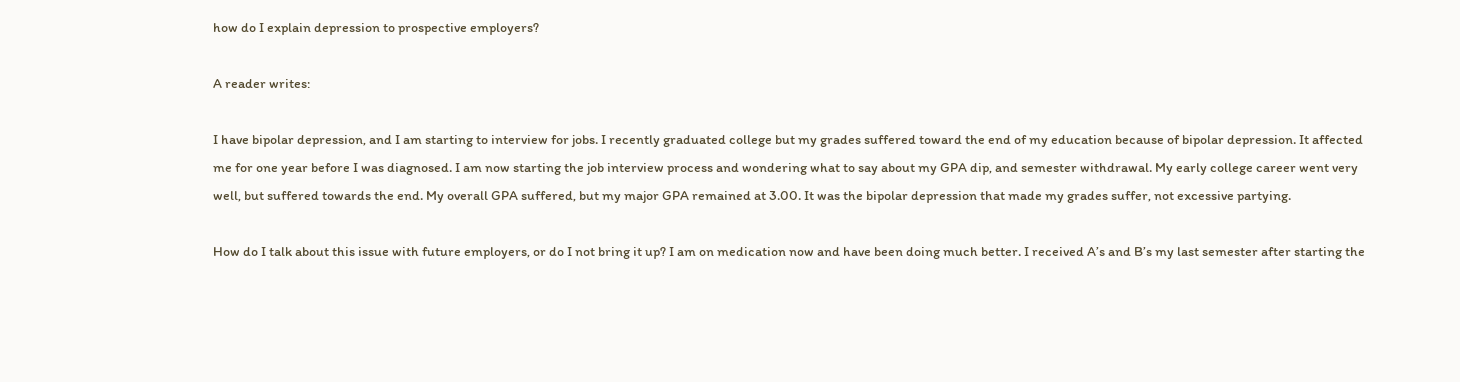how do I explain depression to prospective employers?

A reader writes:

I have bipolar depression, and I am starting to interview for jobs. I recently graduated college but my grades suffered toward the end of my education because of bipolar depression. It affected me for one year before I was diagnosed. I am now starting the job interview process and wondering what to say about my GPA dip, and semester withdrawal. My early college career went very well, but suffered towards the end. My overall GPA suffered, but my major GPA remained at 3.00. It was the bipolar depression that made my grades suffer, not excessive partying.

How do I talk about this issue with future employers, or do I not bring it up? I am on medication now and have been doing much better. I received A’s and B’s my last semester after starting the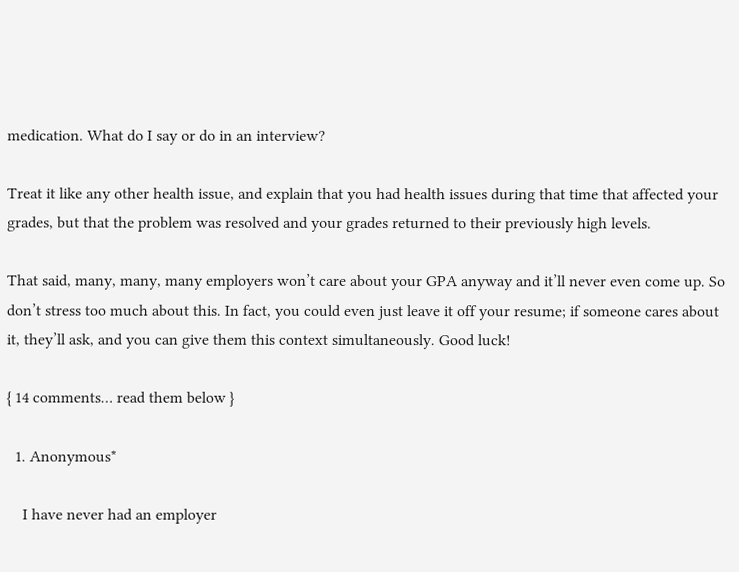medication. What do I say or do in an interview?

Treat it like any other health issue, and explain that you had health issues during that time that affected your grades, but that the problem was resolved and your grades returned to their previously high levels.

That said, many, many, many employers won’t care about your GPA anyway and it’ll never even come up. So don’t stress too much about this. In fact, you could even just leave it off your resume; if someone cares about it, they’ll ask, and you can give them this context simultaneously. Good luck!

{ 14 comments… read them below }

  1. Anonymous*

    I have never had an employer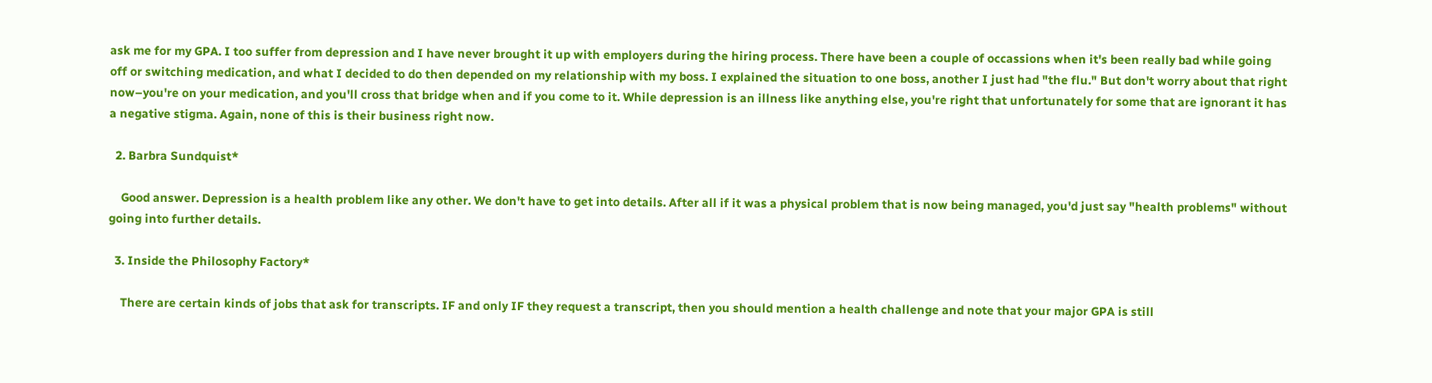ask me for my GPA. I too suffer from depression and I have never brought it up with employers during the hiring process. There have been a couple of occassions when it's been really bad while going off or switching medication, and what I decided to do then depended on my relationship with my boss. I explained the situation to one boss, another I just had "the flu." But don't worry about that right now–you're on your medication, and you'll cross that bridge when and if you come to it. While depression is an illness like anything else, you're right that unfortunately for some that are ignorant it has a negative stigma. Again, none of this is their business right now.

  2. Barbra Sundquist*

    Good answer. Depression is a health problem like any other. We don't have to get into details. After all if it was a physical problem that is now being managed, you'd just say "health problems" without going into further details.

  3. Inside the Philosophy Factory*

    There are certain kinds of jobs that ask for transcripts. IF and only IF they request a transcript, then you should mention a health challenge and note that your major GPA is still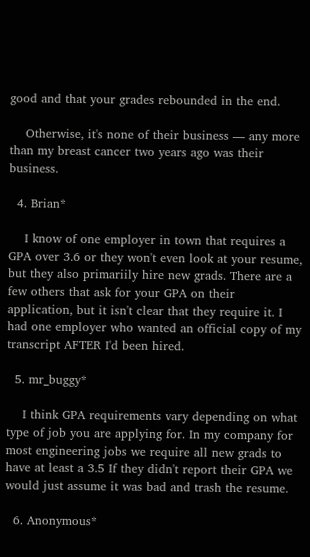good and that your grades rebounded in the end.

    Otherwise, it's none of their business — any more than my breast cancer two years ago was their business.

  4. Brian*

    I know of one employer in town that requires a GPA over 3.6 or they won't even look at your resume, but they also primariily hire new grads. There are a few others that ask for your GPA on their application, but it isn't clear that they require it. I had one employer who wanted an official copy of my transcript AFTER I'd been hired.

  5. mr_buggy*

    I think GPA requirements vary depending on what type of job you are applying for. In my company for most engineering jobs we require all new grads to have at least a 3.5 If they didn't report their GPA we would just assume it was bad and trash the resume.

  6. Anonymous*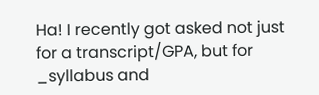Ha! I recently got asked not just for a transcript/GPA, but for _syllabus and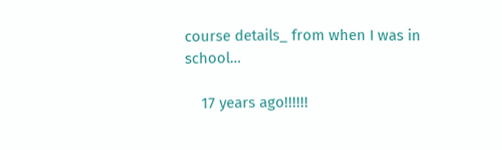course details_ from when I was in school…

    17 years ago!!!!!!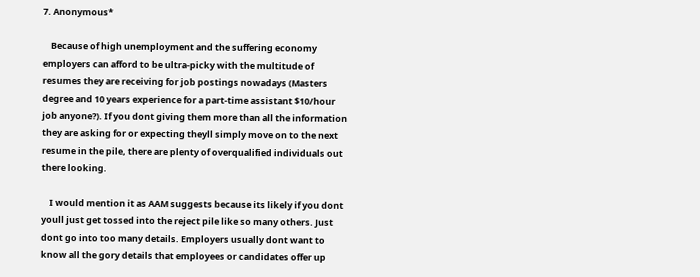7. Anonymous*

    Because of high unemployment and the suffering economy employers can afford to be ultra-picky with the multitude of resumes they are receiving for job postings nowadays (Masters degree and 10 years experience for a part-time assistant $10/hour job anyone?). If you dont giving them more than all the information they are asking for or expecting theyll simply move on to the next resume in the pile, there are plenty of overqualified individuals out there looking.

    I would mention it as AAM suggests because its likely if you dont youll just get tossed into the reject pile like so many others. Just dont go into too many details. Employers usually dont want to know all the gory details that employees or candidates offer up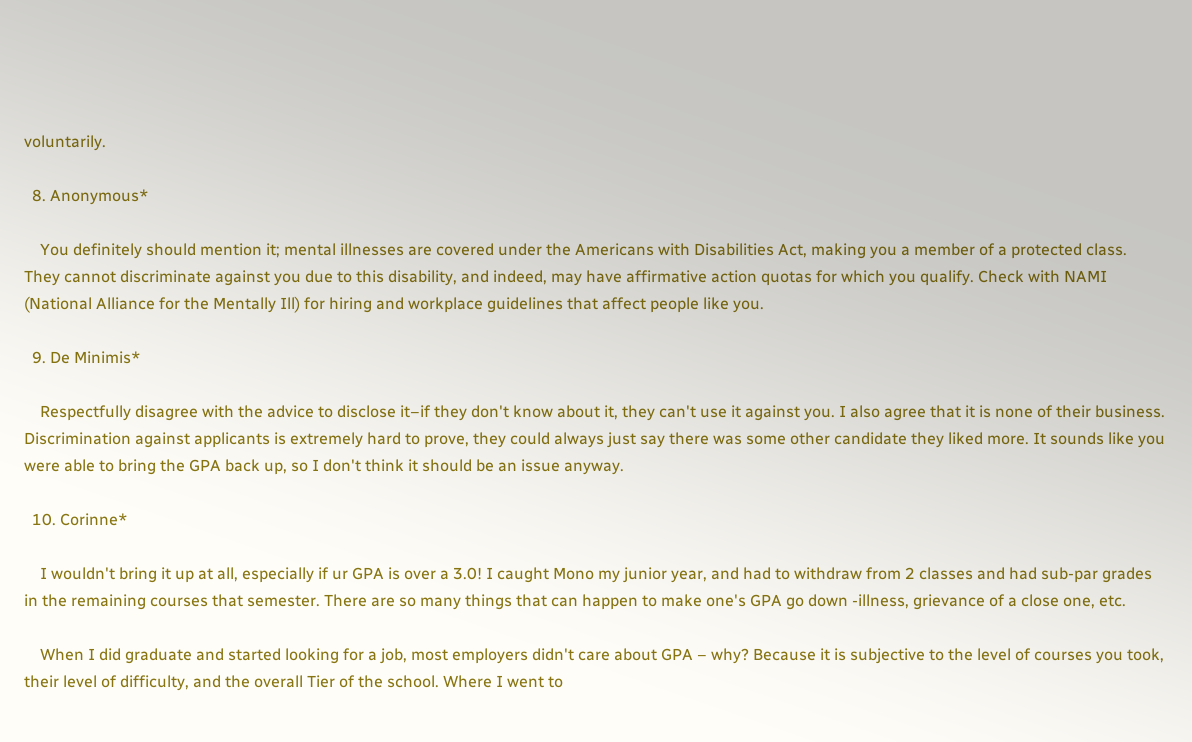voluntarily.

  8. Anonymous*

    You definitely should mention it; mental illnesses are covered under the Americans with Disabilities Act, making you a member of a protected class. They cannot discriminate against you due to this disability, and indeed, may have affirmative action quotas for which you qualify. Check with NAMI (National Alliance for the Mentally Ill) for hiring and workplace guidelines that affect people like you.

  9. De Minimis*

    Respectfully disagree with the advice to disclose it–if they don't know about it, they can't use it against you. I also agree that it is none of their business. Discrimination against applicants is extremely hard to prove, they could always just say there was some other candidate they liked more. It sounds like you were able to bring the GPA back up, so I don't think it should be an issue anyway.

  10. Corinne*

    I wouldn't bring it up at all, especially if ur GPA is over a 3.0! I caught Mono my junior year, and had to withdraw from 2 classes and had sub-par grades in the remaining courses that semester. There are so many things that can happen to make one's GPA go down -illness, grievance of a close one, etc.

    When I did graduate and started looking for a job, most employers didn't care about GPA – why? Because it is subjective to the level of courses you took, their level of difficulty, and the overall Tier of the school. Where I went to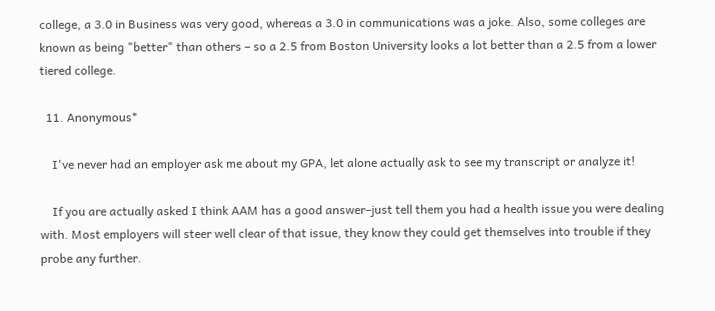college, a 3.0 in Business was very good, whereas a 3.0 in communications was a joke. Also, some colleges are known as being "better" than others – so a 2.5 from Boston University looks a lot better than a 2.5 from a lower tiered college.

  11. Anonymous*

    I've never had an employer ask me about my GPA, let alone actually ask to see my transcript or analyze it!

    If you are actually asked I think AAM has a good answer–just tell them you had a health issue you were dealing with. Most employers will steer well clear of that issue, they know they could get themselves into trouble if they probe any further.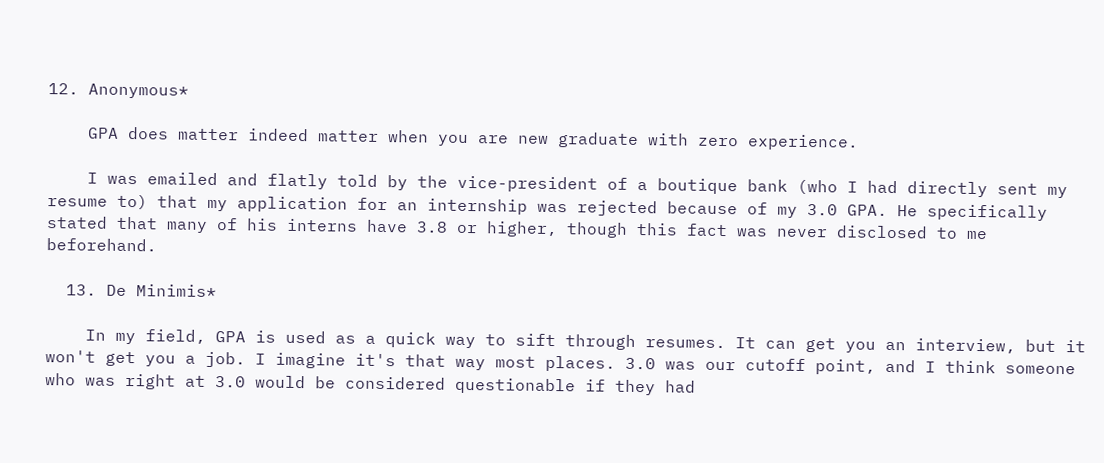12. Anonymous*

    GPA does matter indeed matter when you are new graduate with zero experience.

    I was emailed and flatly told by the vice-president of a boutique bank (who I had directly sent my resume to) that my application for an internship was rejected because of my 3.0 GPA. He specifically stated that many of his interns have 3.8 or higher, though this fact was never disclosed to me beforehand.

  13. De Minimis*

    In my field, GPA is used as a quick way to sift through resumes. It can get you an interview, but it won't get you a job. I imagine it's that way most places. 3.0 was our cutoff point, and I think someone who was right at 3.0 would be considered questionable if they had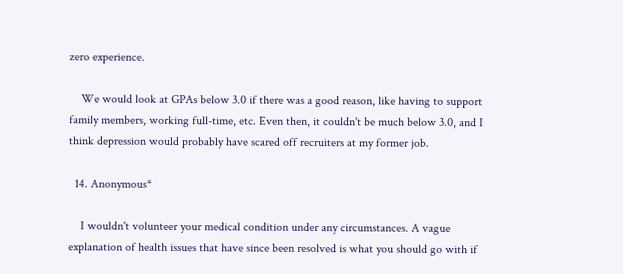zero experience.

    We would look at GPAs below 3.0 if there was a good reason, like having to support family members, working full-time, etc. Even then, it couldn't be much below 3.0, and I think depression would probably have scared off recruiters at my former job.

  14. Anonymous*

    I wouldn't volunteer your medical condition under any circumstances. A vague explanation of health issues that have since been resolved is what you should go with if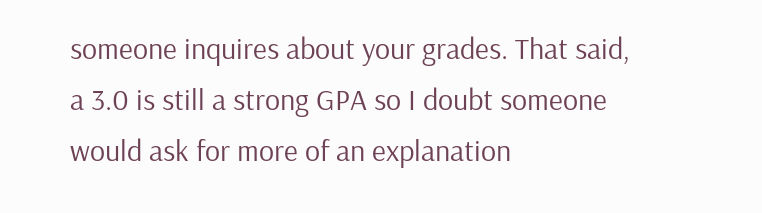someone inquires about your grades. That said, a 3.0 is still a strong GPA so I doubt someone would ask for more of an explanation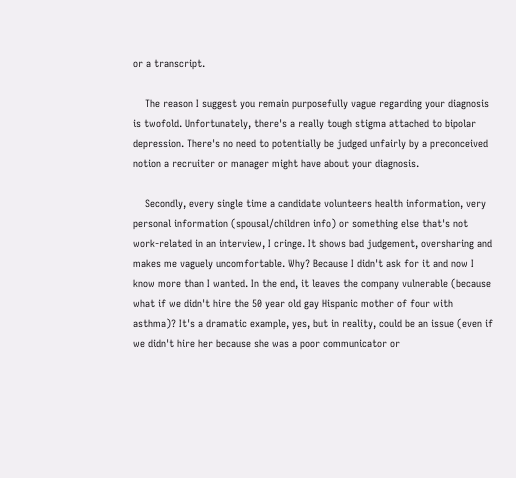or a transcript.

    The reason I suggest you remain purposefully vague regarding your diagnosis is twofold. Unfortunately, there's a really tough stigma attached to bipolar depression. There's no need to potentially be judged unfairly by a preconceived notion a recruiter or manager might have about your diagnosis.

    Secondly, every single time a candidate volunteers health information, very personal information (spousal/children info) or something else that's not work-related in an interview, I cringe. It shows bad judgement, oversharing and makes me vaguely uncomfortable. Why? Because I didn't ask for it and now I know more than I wanted. In the end, it leaves the company vulnerable (because what if we didn't hire the 50 year old gay Hispanic mother of four with asthma)? It's a dramatic example, yes, but in reality, could be an issue (even if we didn't hire her because she was a poor communicator or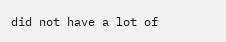did not have a lot of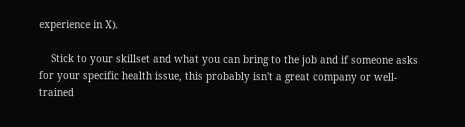experience in X).

    Stick to your skillset and what you can bring to the job and if someone asks for your specific health issue, this probably isn't a great company or well-trained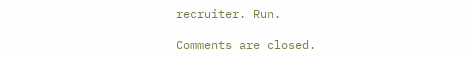recruiter. Run.

Comments are closed.